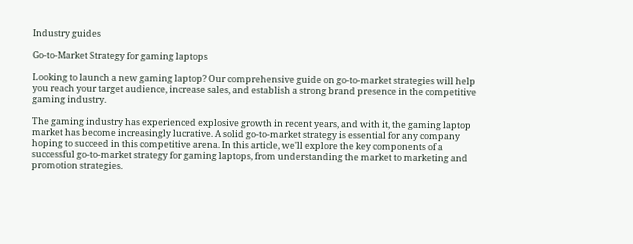Industry guides

Go-to-Market Strategy for gaming laptops

Looking to launch a new gaming laptop? Our comprehensive guide on go-to-market strategies will help you reach your target audience, increase sales, and establish a strong brand presence in the competitive gaming industry.

The gaming industry has experienced explosive growth in recent years, and with it, the gaming laptop market has become increasingly lucrative. A solid go-to-market strategy is essential for any company hoping to succeed in this competitive arena. In this article, we'll explore the key components of a successful go-to-market strategy for gaming laptops, from understanding the market to marketing and promotion strategies.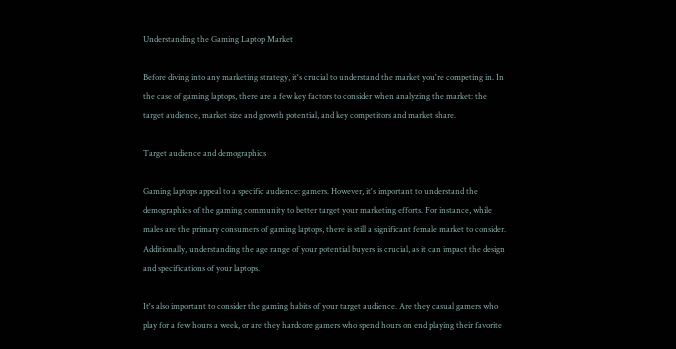Understanding the Gaming Laptop Market

Before diving into any marketing strategy, it's crucial to understand the market you're competing in. In the case of gaming laptops, there are a few key factors to consider when analyzing the market: the target audience, market size and growth potential, and key competitors and market share.

Target audience and demographics

Gaming laptops appeal to a specific audience: gamers. However, it's important to understand the demographics of the gaming community to better target your marketing efforts. For instance, while males are the primary consumers of gaming laptops, there is still a significant female market to consider. Additionally, understanding the age range of your potential buyers is crucial, as it can impact the design and specifications of your laptops.

It's also important to consider the gaming habits of your target audience. Are they casual gamers who play for a few hours a week, or are they hardcore gamers who spend hours on end playing their favorite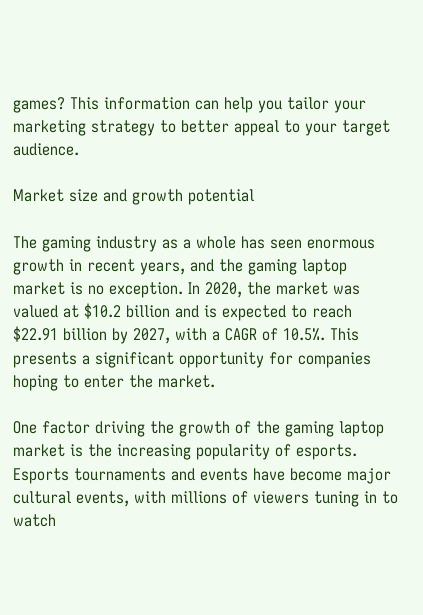games? This information can help you tailor your marketing strategy to better appeal to your target audience.

Market size and growth potential

The gaming industry as a whole has seen enormous growth in recent years, and the gaming laptop market is no exception. In 2020, the market was valued at $10.2 billion and is expected to reach $22.91 billion by 2027, with a CAGR of 10.5%. This presents a significant opportunity for companies hoping to enter the market.

One factor driving the growth of the gaming laptop market is the increasing popularity of esports. Esports tournaments and events have become major cultural events, with millions of viewers tuning in to watch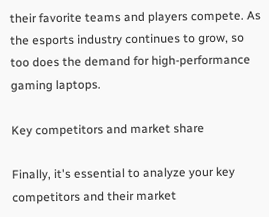their favorite teams and players compete. As the esports industry continues to grow, so too does the demand for high-performance gaming laptops.

Key competitors and market share

Finally, it's essential to analyze your key competitors and their market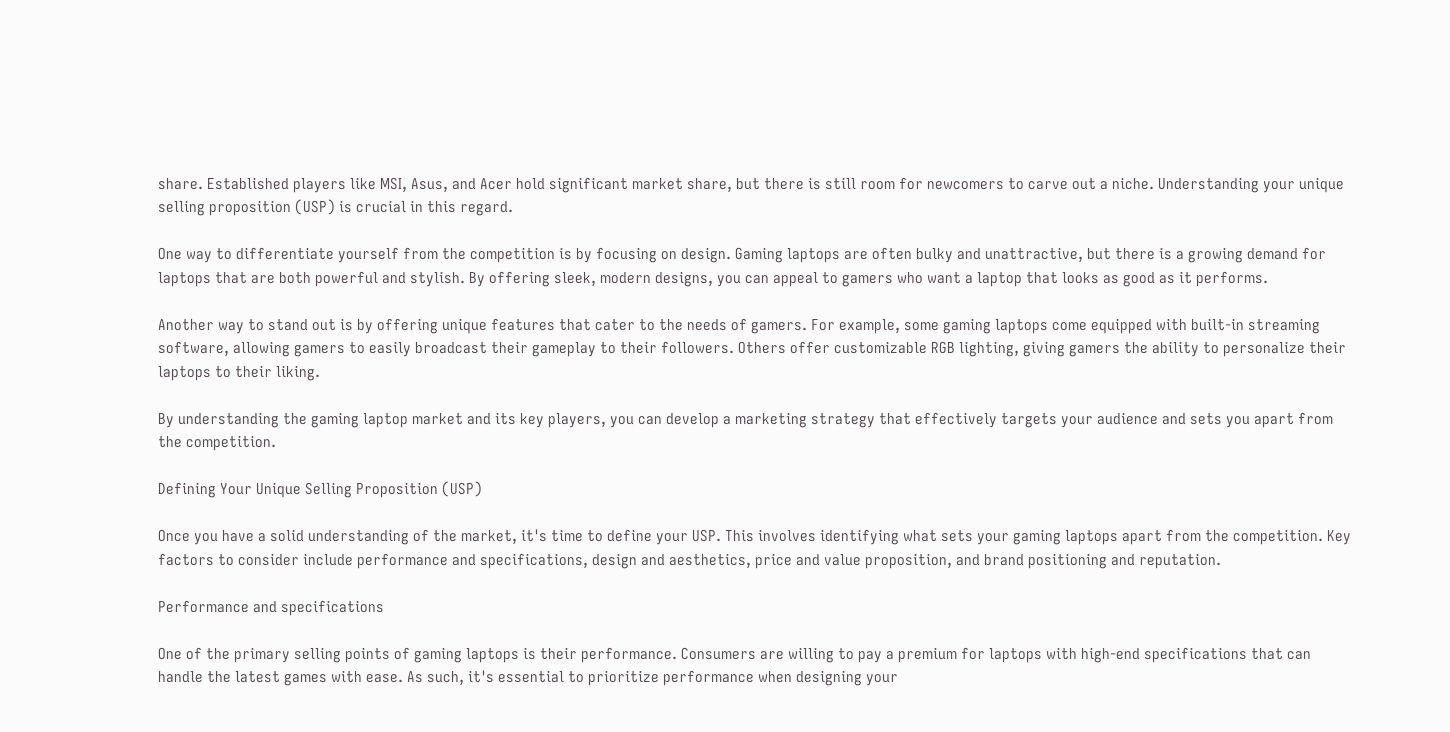share. Established players like MSI, Asus, and Acer hold significant market share, but there is still room for newcomers to carve out a niche. Understanding your unique selling proposition (USP) is crucial in this regard.

One way to differentiate yourself from the competition is by focusing on design. Gaming laptops are often bulky and unattractive, but there is a growing demand for laptops that are both powerful and stylish. By offering sleek, modern designs, you can appeal to gamers who want a laptop that looks as good as it performs.

Another way to stand out is by offering unique features that cater to the needs of gamers. For example, some gaming laptops come equipped with built-in streaming software, allowing gamers to easily broadcast their gameplay to their followers. Others offer customizable RGB lighting, giving gamers the ability to personalize their laptops to their liking.

By understanding the gaming laptop market and its key players, you can develop a marketing strategy that effectively targets your audience and sets you apart from the competition.

Defining Your Unique Selling Proposition (USP)

Once you have a solid understanding of the market, it's time to define your USP. This involves identifying what sets your gaming laptops apart from the competition. Key factors to consider include performance and specifications, design and aesthetics, price and value proposition, and brand positioning and reputation.

Performance and specifications

One of the primary selling points of gaming laptops is their performance. Consumers are willing to pay a premium for laptops with high-end specifications that can handle the latest games with ease. As such, it's essential to prioritize performance when designing your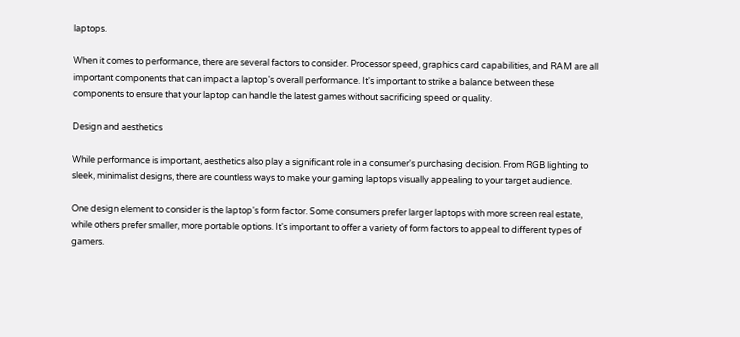laptops.

When it comes to performance, there are several factors to consider. Processor speed, graphics card capabilities, and RAM are all important components that can impact a laptop's overall performance. It's important to strike a balance between these components to ensure that your laptop can handle the latest games without sacrificing speed or quality.

Design and aesthetics

While performance is important, aesthetics also play a significant role in a consumer's purchasing decision. From RGB lighting to sleek, minimalist designs, there are countless ways to make your gaming laptops visually appealing to your target audience.

One design element to consider is the laptop's form factor. Some consumers prefer larger laptops with more screen real estate, while others prefer smaller, more portable options. It's important to offer a variety of form factors to appeal to different types of gamers.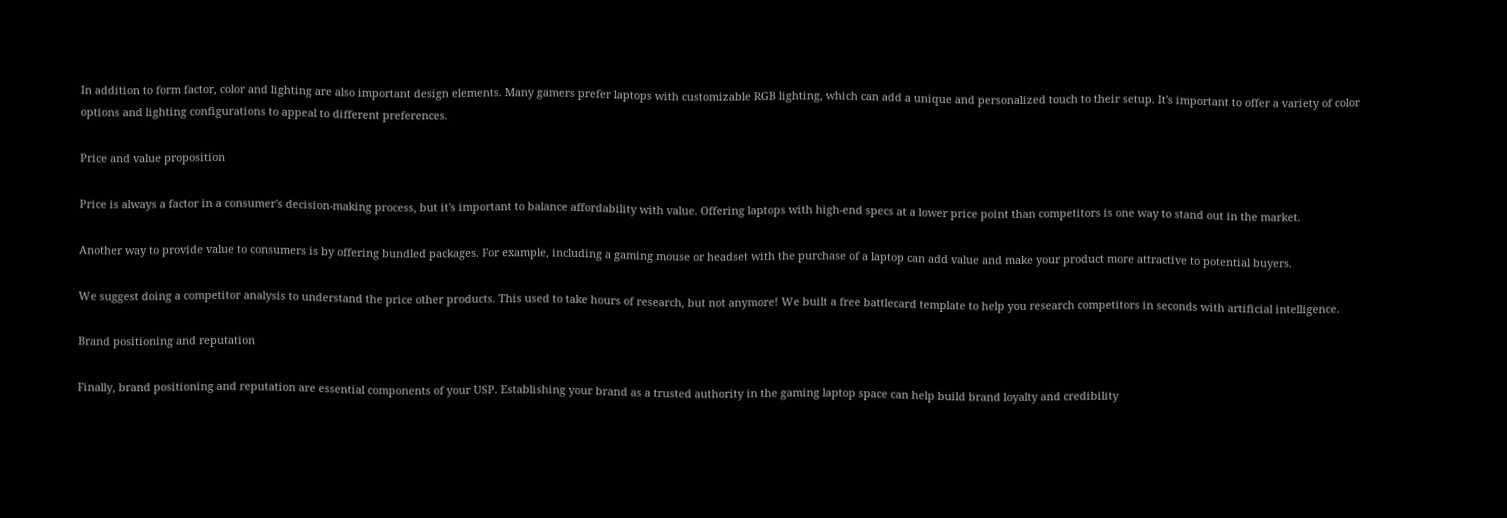In addition to form factor, color and lighting are also important design elements. Many gamers prefer laptops with customizable RGB lighting, which can add a unique and personalized touch to their setup. It's important to offer a variety of color options and lighting configurations to appeal to different preferences.

Price and value proposition

Price is always a factor in a consumer's decision-making process, but it's important to balance affordability with value. Offering laptops with high-end specs at a lower price point than competitors is one way to stand out in the market.

Another way to provide value to consumers is by offering bundled packages. For example, including a gaming mouse or headset with the purchase of a laptop can add value and make your product more attractive to potential buyers.

We suggest doing a competitor analysis to understand the price other products. This used to take hours of research, but not anymore! We built a free battlecard template to help you research competitors in seconds with artificial intelligence.

Brand positioning and reputation

Finally, brand positioning and reputation are essential components of your USP. Establishing your brand as a trusted authority in the gaming laptop space can help build brand loyalty and credibility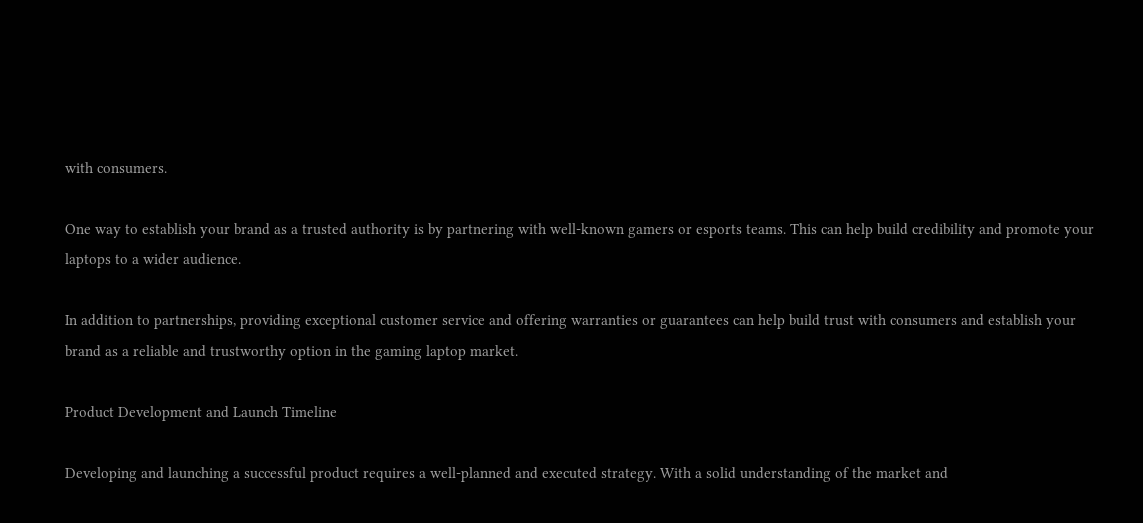with consumers.

One way to establish your brand as a trusted authority is by partnering with well-known gamers or esports teams. This can help build credibility and promote your laptops to a wider audience.

In addition to partnerships, providing exceptional customer service and offering warranties or guarantees can help build trust with consumers and establish your brand as a reliable and trustworthy option in the gaming laptop market.

Product Development and Launch Timeline

Developing and launching a successful product requires a well-planned and executed strategy. With a solid understanding of the market and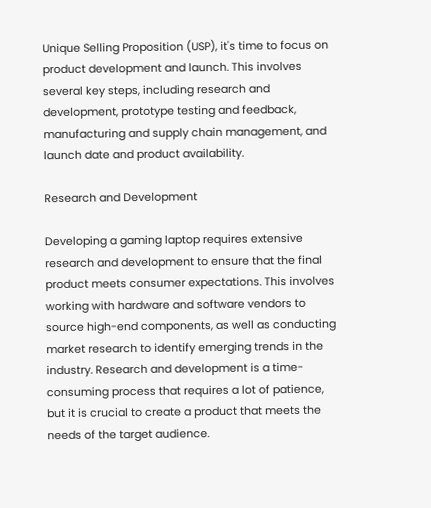Unique Selling Proposition (USP), it's time to focus on product development and launch. This involves several key steps, including research and development, prototype testing and feedback, manufacturing and supply chain management, and launch date and product availability.

Research and Development

Developing a gaming laptop requires extensive research and development to ensure that the final product meets consumer expectations. This involves working with hardware and software vendors to source high-end components, as well as conducting market research to identify emerging trends in the industry. Research and development is a time-consuming process that requires a lot of patience, but it is crucial to create a product that meets the needs of the target audience.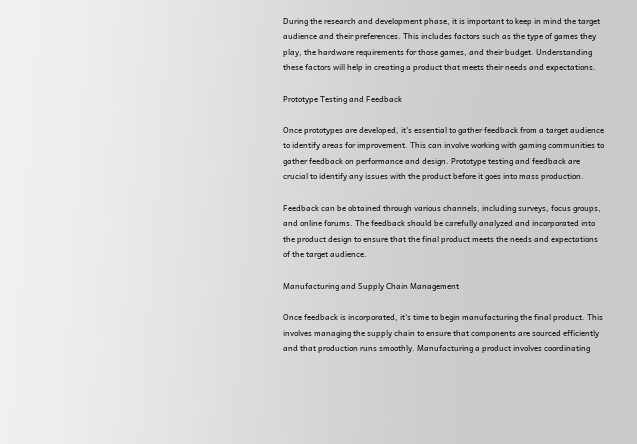During the research and development phase, it is important to keep in mind the target audience and their preferences. This includes factors such as the type of games they play, the hardware requirements for those games, and their budget. Understanding these factors will help in creating a product that meets their needs and expectations.

Prototype Testing and Feedback

Once prototypes are developed, it's essential to gather feedback from a target audience to identify areas for improvement. This can involve working with gaming communities to gather feedback on performance and design. Prototype testing and feedback are crucial to identify any issues with the product before it goes into mass production.

Feedback can be obtained through various channels, including surveys, focus groups, and online forums. The feedback should be carefully analyzed and incorporated into the product design to ensure that the final product meets the needs and expectations of the target audience.

Manufacturing and Supply Chain Management

Once feedback is incorporated, it's time to begin manufacturing the final product. This involves managing the supply chain to ensure that components are sourced efficiently and that production runs smoothly. Manufacturing a product involves coordinating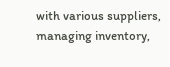with various suppliers, managing inventory,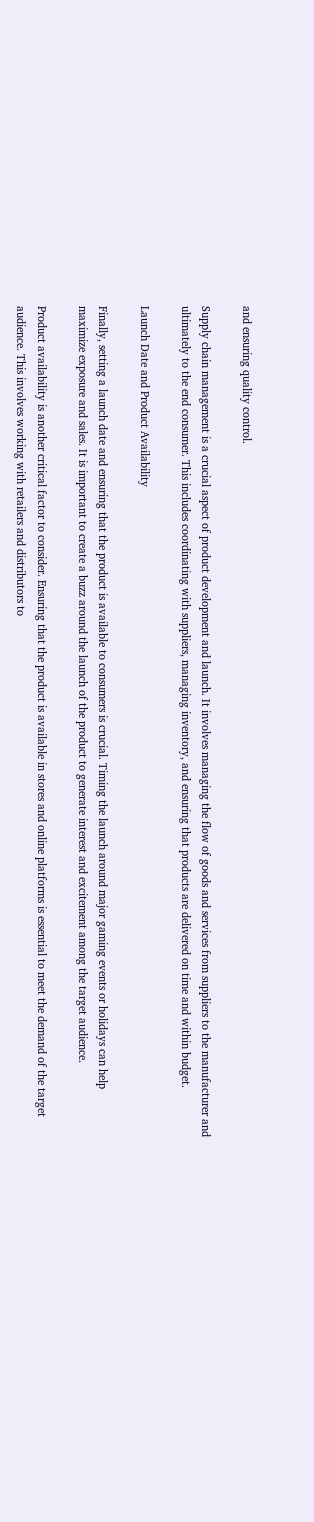and ensuring quality control.

Supply chain management is a crucial aspect of product development and launch. It involves managing the flow of goods and services from suppliers to the manufacturer and ultimately to the end consumer. This includes coordinating with suppliers, managing inventory, and ensuring that products are delivered on time and within budget.

Launch Date and Product Availability

Finally, setting a launch date and ensuring that the product is available to consumers is crucial. Timing the launch around major gaming events or holidays can help maximize exposure and sales. It is important to create a buzz around the launch of the product to generate interest and excitement among the target audience.

Product availability is another critical factor to consider. Ensuring that the product is available in stores and online platforms is essential to meet the demand of the target audience. This involves working with retailers and distributors to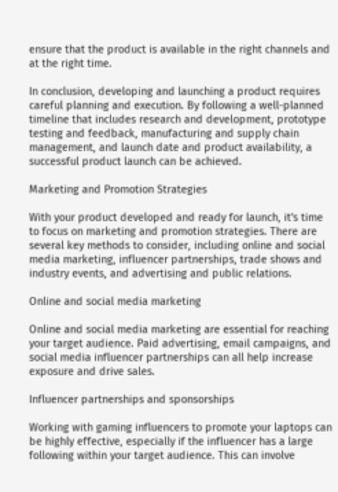ensure that the product is available in the right channels and at the right time.

In conclusion, developing and launching a product requires careful planning and execution. By following a well-planned timeline that includes research and development, prototype testing and feedback, manufacturing and supply chain management, and launch date and product availability, a successful product launch can be achieved.

Marketing and Promotion Strategies

With your product developed and ready for launch, it's time to focus on marketing and promotion strategies. There are several key methods to consider, including online and social media marketing, influencer partnerships, trade shows and industry events, and advertising and public relations.

Online and social media marketing

Online and social media marketing are essential for reaching your target audience. Paid advertising, email campaigns, and social media influencer partnerships can all help increase exposure and drive sales.

Influencer partnerships and sponsorships

Working with gaming influencers to promote your laptops can be highly effective, especially if the influencer has a large following within your target audience. This can involve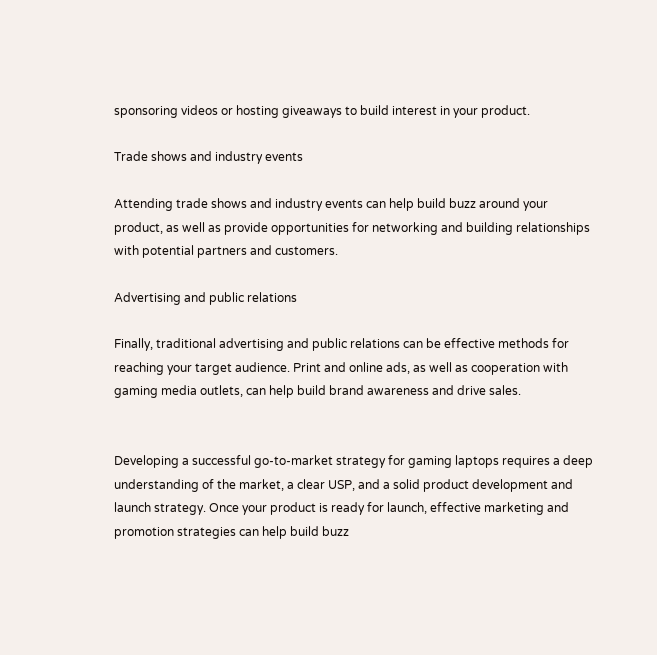sponsoring videos or hosting giveaways to build interest in your product.

Trade shows and industry events

Attending trade shows and industry events can help build buzz around your product, as well as provide opportunities for networking and building relationships with potential partners and customers.

Advertising and public relations

Finally, traditional advertising and public relations can be effective methods for reaching your target audience. Print and online ads, as well as cooperation with gaming media outlets, can help build brand awareness and drive sales.


Developing a successful go-to-market strategy for gaming laptops requires a deep understanding of the market, a clear USP, and a solid product development and launch strategy. Once your product is ready for launch, effective marketing and promotion strategies can help build buzz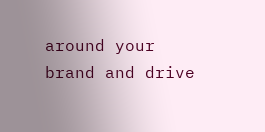around your brand and drive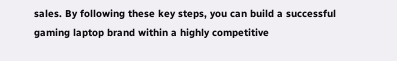sales. By following these key steps, you can build a successful gaming laptop brand within a highly competitive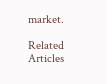market.

Related Articles